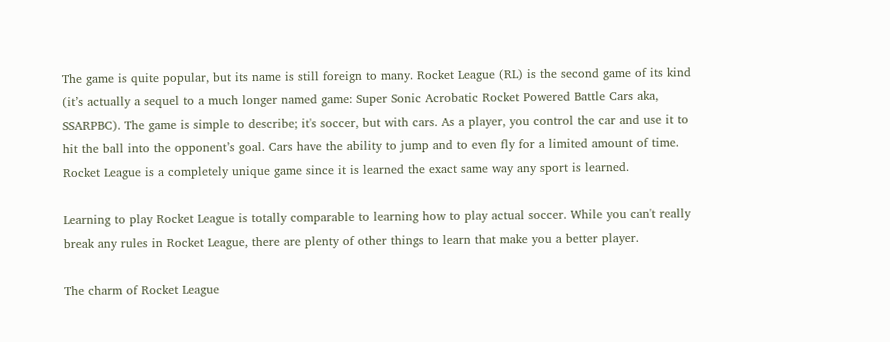The game is quite popular, but its name is still foreign to many. Rocket League (RL) is the second game of its kind (it’s actually a sequel to a much longer named game: Super Sonic Acrobatic Rocket Powered Battle Cars aka, SSARPBC). The game is simple to describe; it's soccer, but with cars. As a player, you control the car and use it to hit the ball into the opponent’s goal. Cars have the ability to jump and to even fly for a limited amount of time. Rocket League is a completely unique game since it is learned the exact same way any sport is learned.

Learning to play Rocket League is totally comparable to learning how to play actual soccer. While you can't really break any rules in Rocket League, there are plenty of other things to learn that make you a better player.

The charm of Rocket League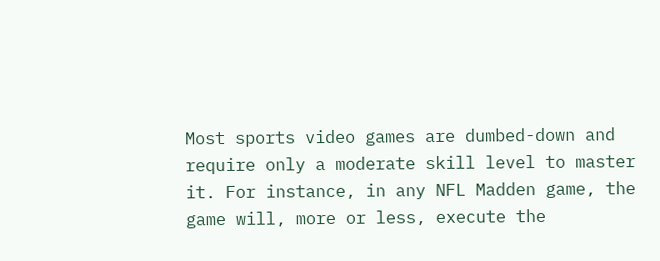Most sports video games are dumbed-down and require only a moderate skill level to master it. For instance, in any NFL Madden game, the game will, more or less, execute the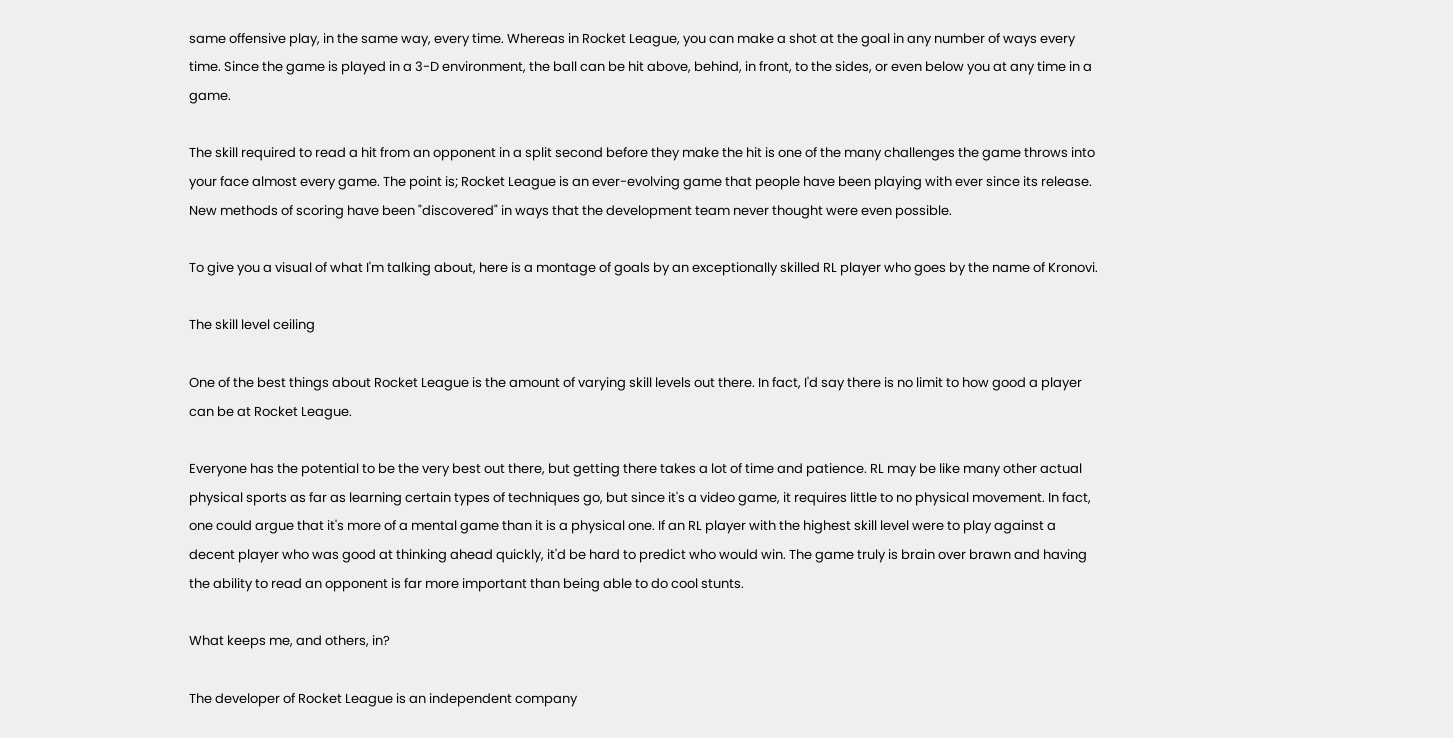same offensive play, in the same way, every time. Whereas in Rocket League, you can make a shot at the goal in any number of ways every time. Since the game is played in a 3-D environment, the ball can be hit above, behind, in front, to the sides, or even below you at any time in a game.

The skill required to read a hit from an opponent in a split second before they make the hit is one of the many challenges the game throws into your face almost every game. The point is; Rocket League is an ever-evolving game that people have been playing with ever since its release. New methods of scoring have been "discovered" in ways that the development team never thought were even possible.

To give you a visual of what I'm talking about, here is a montage of goals by an exceptionally skilled RL player who goes by the name of Kronovi.

The skill level ceiling

One of the best things about Rocket League is the amount of varying skill levels out there. In fact, I'd say there is no limit to how good a player can be at Rocket League.

Everyone has the potential to be the very best out there, but getting there takes a lot of time and patience. RL may be like many other actual physical sports as far as learning certain types of techniques go, but since it's a video game, it requires little to no physical movement. In fact, one could argue that it's more of a mental game than it is a physical one. If an RL player with the highest skill level were to play against a decent player who was good at thinking ahead quickly, it'd be hard to predict who would win. The game truly is brain over brawn and having the ability to read an opponent is far more important than being able to do cool stunts.

What keeps me, and others, in?

The developer of Rocket League is an independent company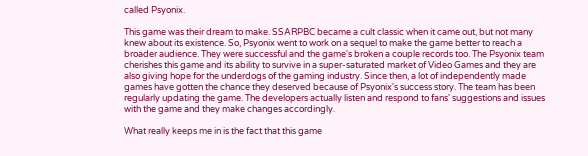called Psyonix.

This game was their dream to make. SSARPBC became a cult classic when it came out, but not many knew about its existence. So, Psyonix went to work on a sequel to make the game better to reach a broader audience. They were successful and the game's broken a couple records too. The Psyonix team cherishes this game and its ability to survive in a super-saturated market of Video Games and they are also giving hope for the underdogs of the gaming industry. Since then, a lot of independently made games have gotten the chance they deserved because of Psyonix's success story. The team has been regularly updating the game. The developers actually listen and respond to fans' suggestions and issues with the game and they make changes accordingly.

What really keeps me in is the fact that this game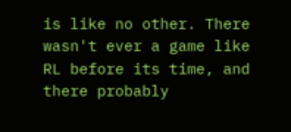is like no other. There wasn't ever a game like RL before its time, and there probably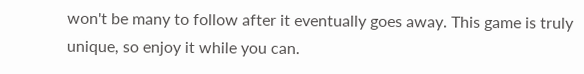won't be many to follow after it eventually goes away. This game is truly unique, so enjoy it while you can.